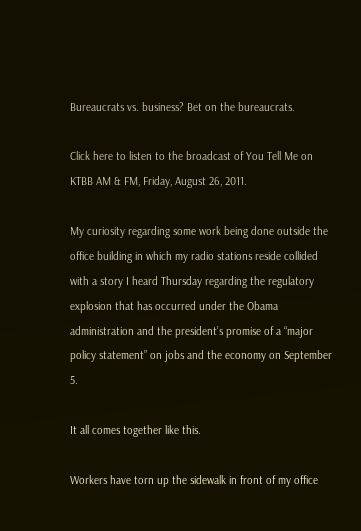Bureaucrats vs. business? Bet on the bureaucrats.

Click here to listen to the broadcast of You Tell Me on KTBB AM & FM, Friday, August 26, 2011.

My curiosity regarding some work being done outside the office building in which my radio stations reside collided with a story I heard Thursday regarding the regulatory explosion that has occurred under the Obama administration and the president’s promise of a “major policy statement” on jobs and the economy on September 5.

It all comes together like this.

Workers have torn up the sidewalk in front of my office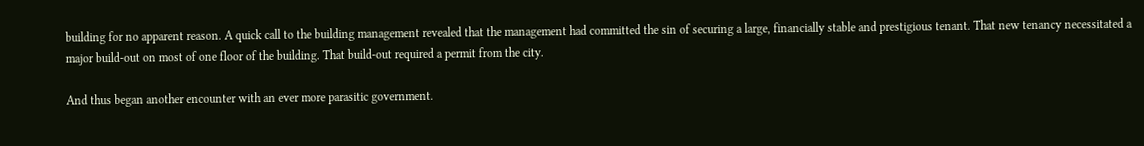building for no apparent reason. A quick call to the building management revealed that the management had committed the sin of securing a large, financially stable and prestigious tenant. That new tenancy necessitated a major build-out on most of one floor of the building. That build-out required a permit from the city.

And thus began another encounter with an ever more parasitic government.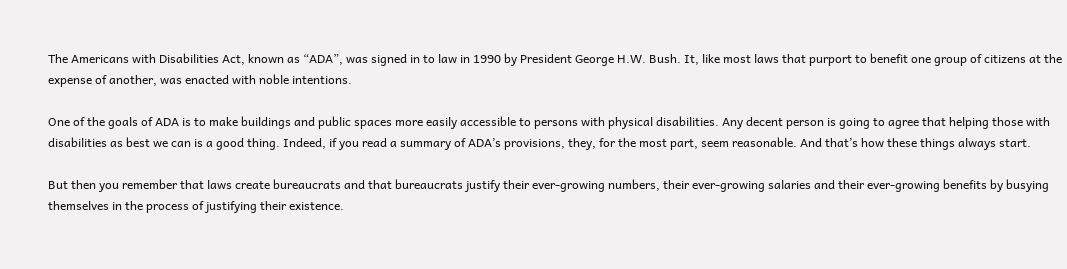The Americans with Disabilities Act, known as “ADA”, was signed in to law in 1990 by President George H.W. Bush. It, like most laws that purport to benefit one group of citizens at the expense of another, was enacted with noble intentions.

One of the goals of ADA is to make buildings and public spaces more easily accessible to persons with physical disabilities. Any decent person is going to agree that helping those with disabilities as best we can is a good thing. Indeed, if you read a summary of ADA’s provisions, they, for the most part, seem reasonable. And that’s how these things always start.

But then you remember that laws create bureaucrats and that bureaucrats justify their ever-growing numbers, their ever-growing salaries and their ever-growing benefits by busying themselves in the process of justifying their existence.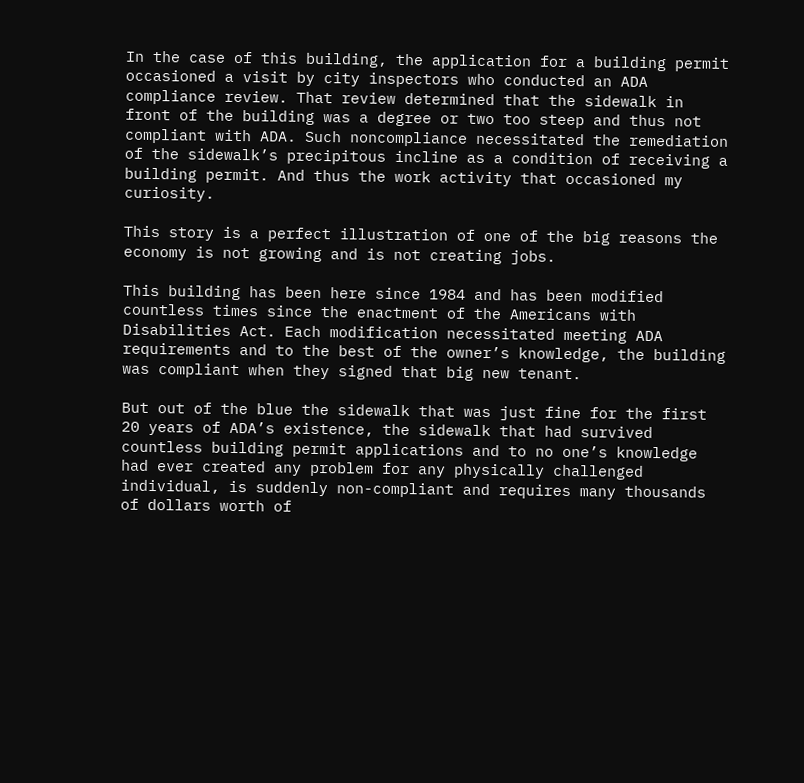In the case of this building, the application for a building permit occasioned a visit by city inspectors who conducted an ADA compliance review. That review determined that the sidewalk in front of the building was a degree or two too steep and thus not compliant with ADA. Such noncompliance necessitated the remediation of the sidewalk’s precipitous incline as a condition of receiving a building permit. And thus the work activity that occasioned my curiosity.

This story is a perfect illustration of one of the big reasons the economy is not growing and is not creating jobs.

This building has been here since 1984 and has been modified countless times since the enactment of the Americans with Disabilities Act. Each modification necessitated meeting ADA requirements and to the best of the owner’s knowledge, the building was compliant when they signed that big new tenant.

But out of the blue the sidewalk that was just fine for the first 20 years of ADA’s existence, the sidewalk that had survived countless building permit applications and to no one’s knowledge had ever created any problem for any physically challenged individual, is suddenly non-compliant and requires many thousands of dollars worth of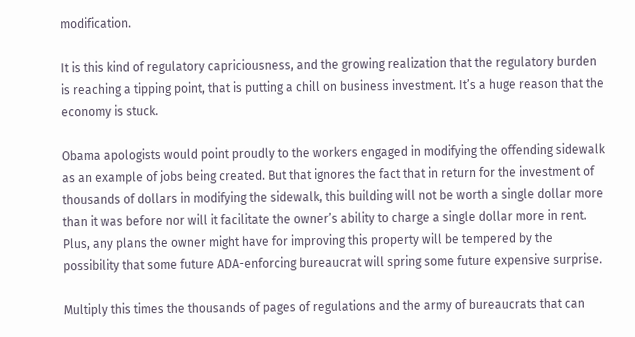modification.

It is this kind of regulatory capriciousness, and the growing realization that the regulatory burden is reaching a tipping point, that is putting a chill on business investment. It’s a huge reason that the economy is stuck.

Obama apologists would point proudly to the workers engaged in modifying the offending sidewalk as an example of jobs being created. But that ignores the fact that in return for the investment of thousands of dollars in modifying the sidewalk, this building will not be worth a single dollar more than it was before nor will it facilitate the owner’s ability to charge a single dollar more in rent. Plus, any plans the owner might have for improving this property will be tempered by the possibility that some future ADA-enforcing bureaucrat will spring some future expensive surprise.

Multiply this times the thousands of pages of regulations and the army of bureaucrats that can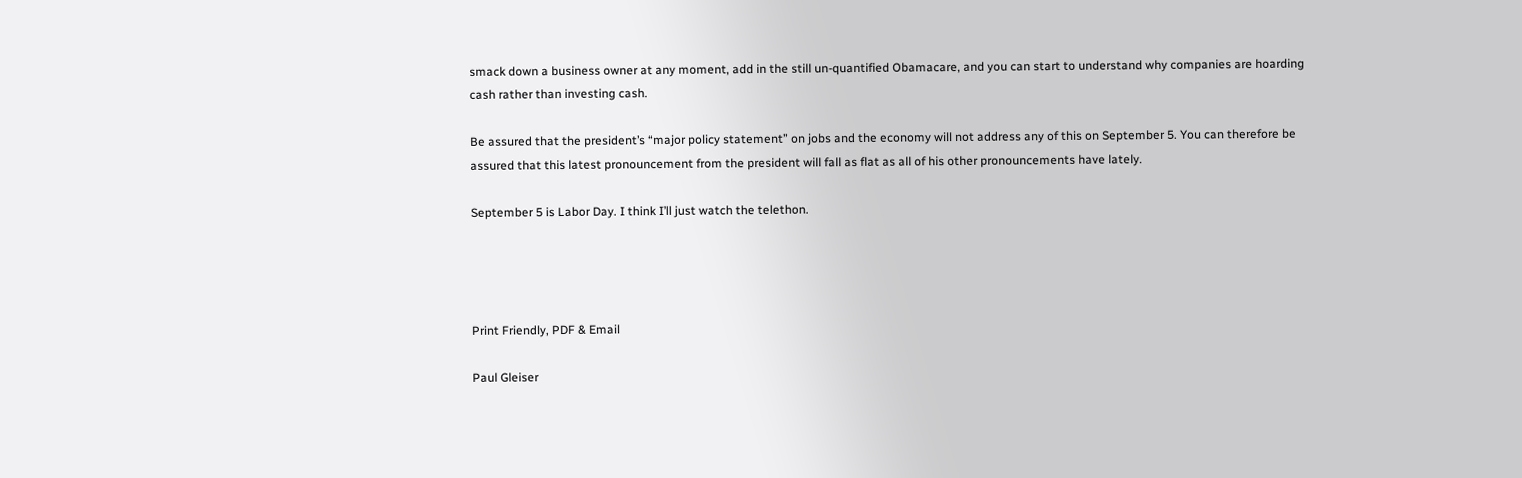smack down a business owner at any moment, add in the still un-quantified Obamacare, and you can start to understand why companies are hoarding cash rather than investing cash.

Be assured that the president’s “major policy statement” on jobs and the economy will not address any of this on September 5. You can therefore be assured that this latest pronouncement from the president will fall as flat as all of his other pronouncements have lately.

September 5 is Labor Day. I think I’ll just watch the telethon.




Print Friendly, PDF & Email

Paul Gleiser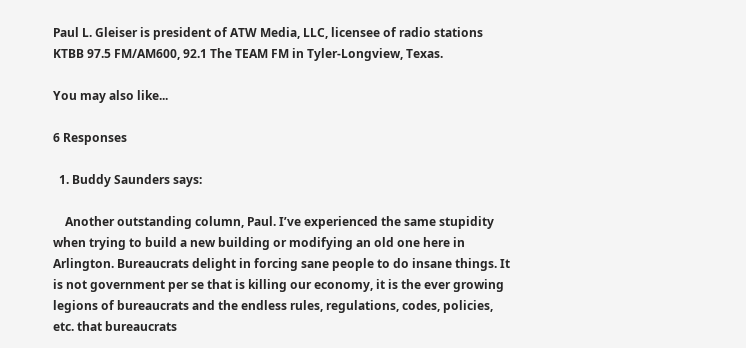Paul L. Gleiser is president of ATW Media, LLC, licensee of radio stations KTBB 97.5 FM/AM600, 92.1 The TEAM FM in Tyler-Longview, Texas.

You may also like...

6 Responses

  1. Buddy Saunders says:

    Another outstanding column, Paul. I’ve experienced the same stupidity when trying to build a new building or modifying an old one here in Arlington. Bureaucrats delight in forcing sane people to do insane things. It is not government per se that is killing our economy, it is the ever growing legions of bureaucrats and the endless rules, regulations, codes, policies, etc. that bureaucrats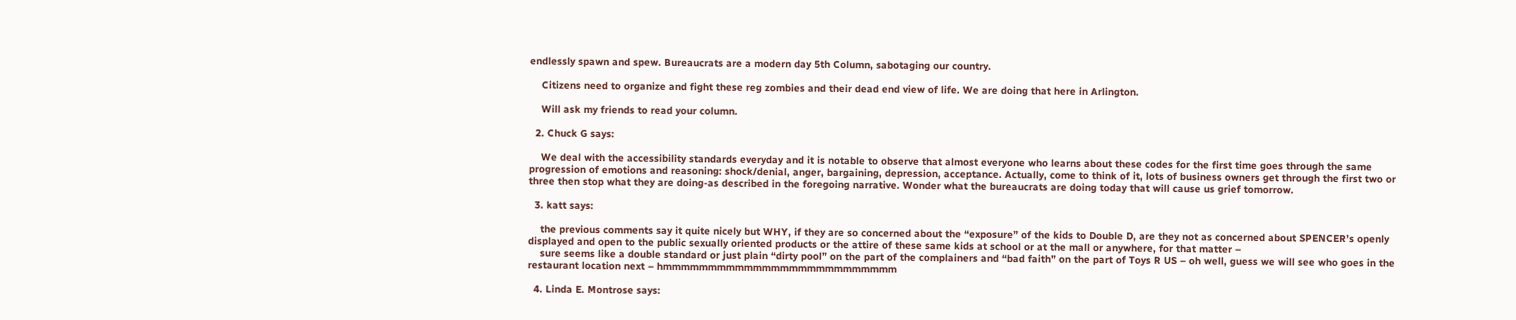endlessly spawn and spew. Bureaucrats are a modern day 5th Column, sabotaging our country.

    Citizens need to organize and fight these reg zombies and their dead end view of life. We are doing that here in Arlington.

    Will ask my friends to read your column.

  2. Chuck G says:

    We deal with the accessibility standards everyday and it is notable to observe that almost everyone who learns about these codes for the first time goes through the same progression of emotions and reasoning: shock/denial, anger, bargaining, depression, acceptance. Actually, come to think of it, lots of business owners get through the first two or three then stop what they are doing-as described in the foregoing narrative. Wonder what the bureaucrats are doing today that will cause us grief tomorrow.

  3. katt says:

    the previous comments say it quite nicely but WHY, if they are so concerned about the “exposure” of the kids to Double D, are they not as concerned about SPENCER’s openly displayed and open to the public sexually oriented products or the attire of these same kids at school or at the mall or anywhere, for that matter –
    sure seems like a double standard or just plain “dirty pool” on the part of the complainers and “bad faith” on the part of Toys R US – oh well, guess we will see who goes in the restaurant location next – hmmmmmmmmmmmmmmmmmmmmmmmmmm

  4. Linda E. Montrose says: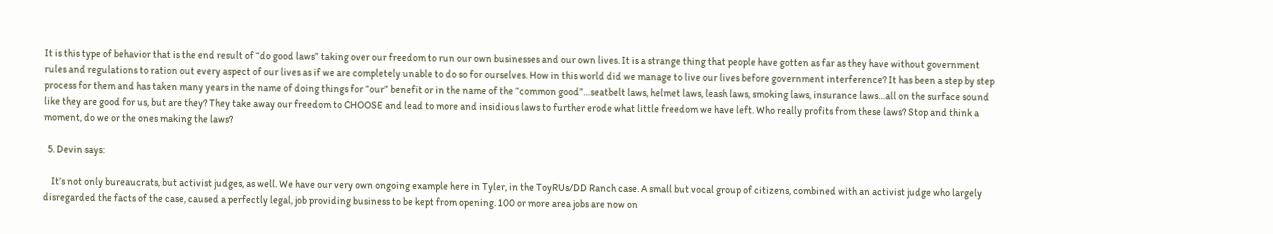It is this type of behavior that is the end result of “do good laws” taking over our freedom to run our own businesses and our own lives. It is a strange thing that people have gotten as far as they have without government rules and regulations to ration out every aspect of our lives as if we are completely unable to do so for ourselves. How in this world did we manage to live our lives before government interference? It has been a step by step process for them and has taken many years in the name of doing things for “our” benefit or in the name of the “common good”…seatbelt laws, helmet laws, leash laws, smoking laws, insurance laws…all on the surface sound like they are good for us, but are they? They take away our freedom to CHOOSE and lead to more and insidious laws to further erode what little freedom we have left. Who really profits from these laws? Stop and think a moment, do we or the ones making the laws?

  5. Devin says:

    It’s not only bureaucrats, but activist judges, as well. We have our very own ongoing example here in Tyler, in the ToyRUs/DD Ranch case. A small but vocal group of citizens, combined with an activist judge who largely disregarded the facts of the case, caused a perfectly legal, job providing business to be kept from opening. 100 or more area jobs are now on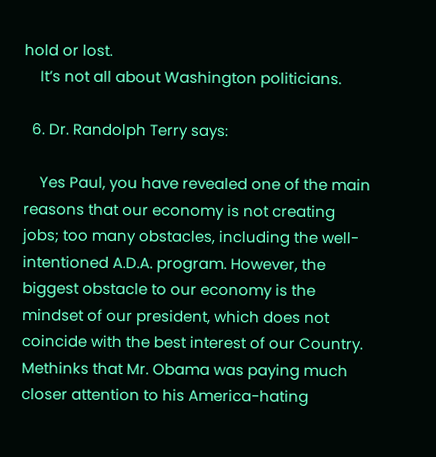hold or lost.
    It’s not all about Washington politicians.

  6. Dr. Randolph Terry says:

    Yes Paul, you have revealed one of the main reasons that our economy is not creating jobs; too many obstacles, including the well-intentioned A.D.A. program. However, the biggest obstacle to our economy is the mindset of our president, which does not coincide with the best interest of our Country. Methinks that Mr. Obama was paying much closer attention to his America-hating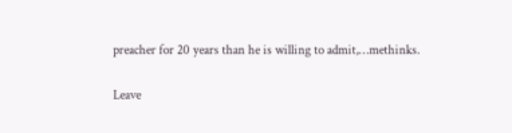preacher for 20 years than he is willing to admit,…methinks.

Leave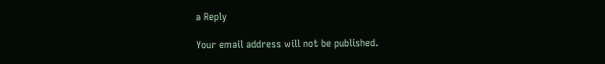a Reply

Your email address will not be published.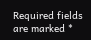Required fields are marked *